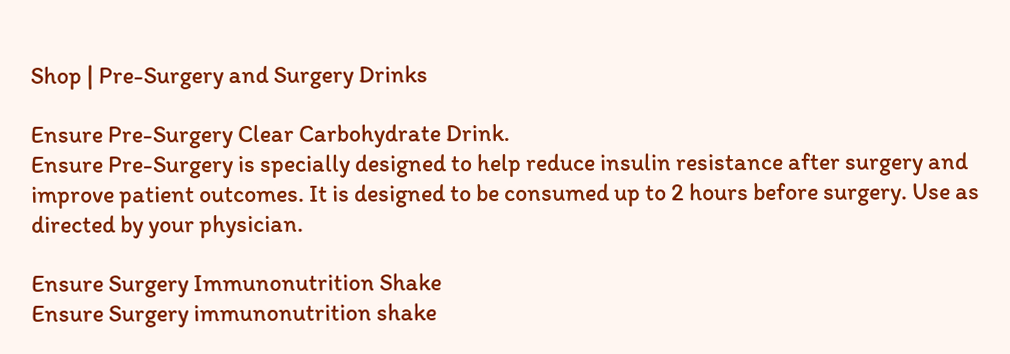Shop | Pre-Surgery and Surgery Drinks

Ensure Pre-Surgery Clear Carbohydrate Drink.
Ensure Pre-Surgery is specially designed to help reduce insulin resistance after surgery and improve patient outcomes. It is designed to be consumed up to 2 hours before surgery. Use as directed by your physician.

Ensure Surgery Immunonutrition Shake
Ensure Surgery immunonutrition shake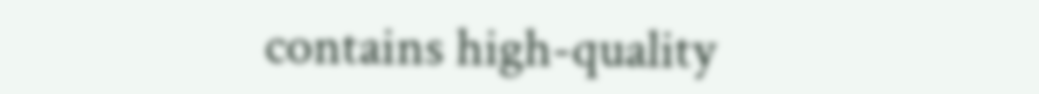contains high-quality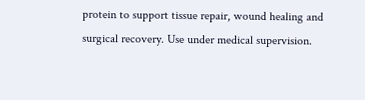protein to support tissue repair, wound healing and surgical recovery. Use under medical supervision.